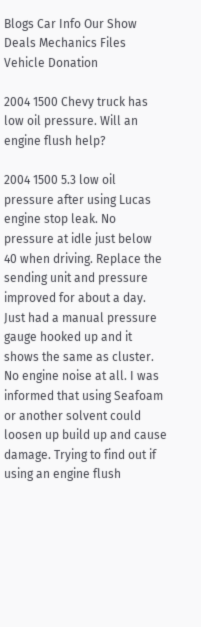Blogs Car Info Our Show Deals Mechanics Files Vehicle Donation

2004 1500 Chevy truck has low oil pressure. Will an engine flush help?

2004 1500 5.3 low oil pressure after using Lucas engine stop leak. No pressure at idle just below 40 when driving. Replace the sending unit and pressure improved for about a day. Just had a manual pressure gauge hooked up and it shows the same as cluster. No engine noise at all. I was informed that using Seafoam or another solvent could loosen up build up and cause damage. Trying to find out if using an engine flush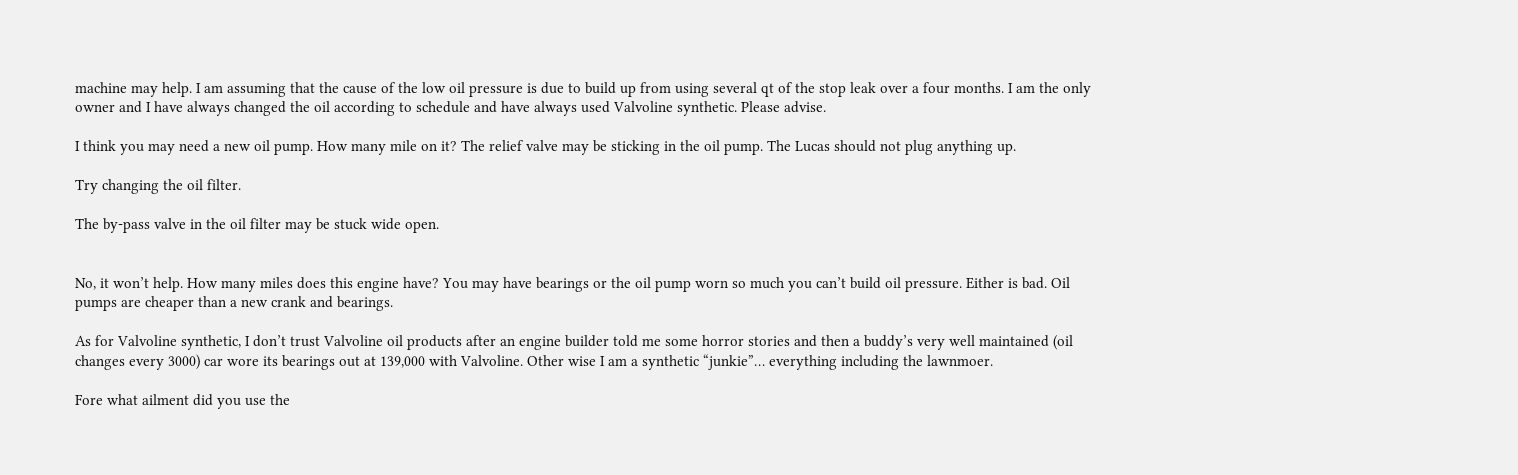machine may help. I am assuming that the cause of the low oil pressure is due to build up from using several qt of the stop leak over a four months. I am the only owner and I have always changed the oil according to schedule and have always used Valvoline synthetic. Please advise.

I think you may need a new oil pump. How many mile on it? The relief valve may be sticking in the oil pump. The Lucas should not plug anything up.

Try changing the oil filter.

The by-pass valve in the oil filter may be stuck wide open.


No, it won’t help. How many miles does this engine have? You may have bearings or the oil pump worn so much you can’t build oil pressure. Either is bad. Oil pumps are cheaper than a new crank and bearings.

As for Valvoline synthetic, I don’t trust Valvoline oil products after an engine builder told me some horror stories and then a buddy’s very well maintained (oil changes every 3000) car wore its bearings out at 139,000 with Valvoline. Other wise I am a synthetic “junkie”… everything including the lawnmoer.

Fore what ailment did you use the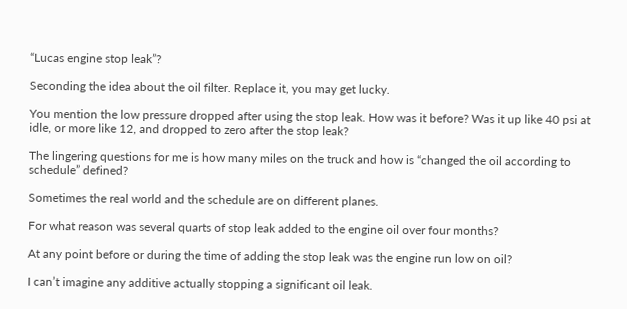“Lucas engine stop leak”?

Seconding the idea about the oil filter. Replace it, you may get lucky.

You mention the low pressure dropped after using the stop leak. How was it before? Was it up like 40 psi at idle, or more like 12, and dropped to zero after the stop leak?

The lingering questions for me is how many miles on the truck and how is “changed the oil according to schedule” defined?

Sometimes the real world and the schedule are on different planes.

For what reason was several quarts of stop leak added to the engine oil over four months?

At any point before or during the time of adding the stop leak was the engine run low on oil?

I can’t imagine any additive actually stopping a significant oil leak.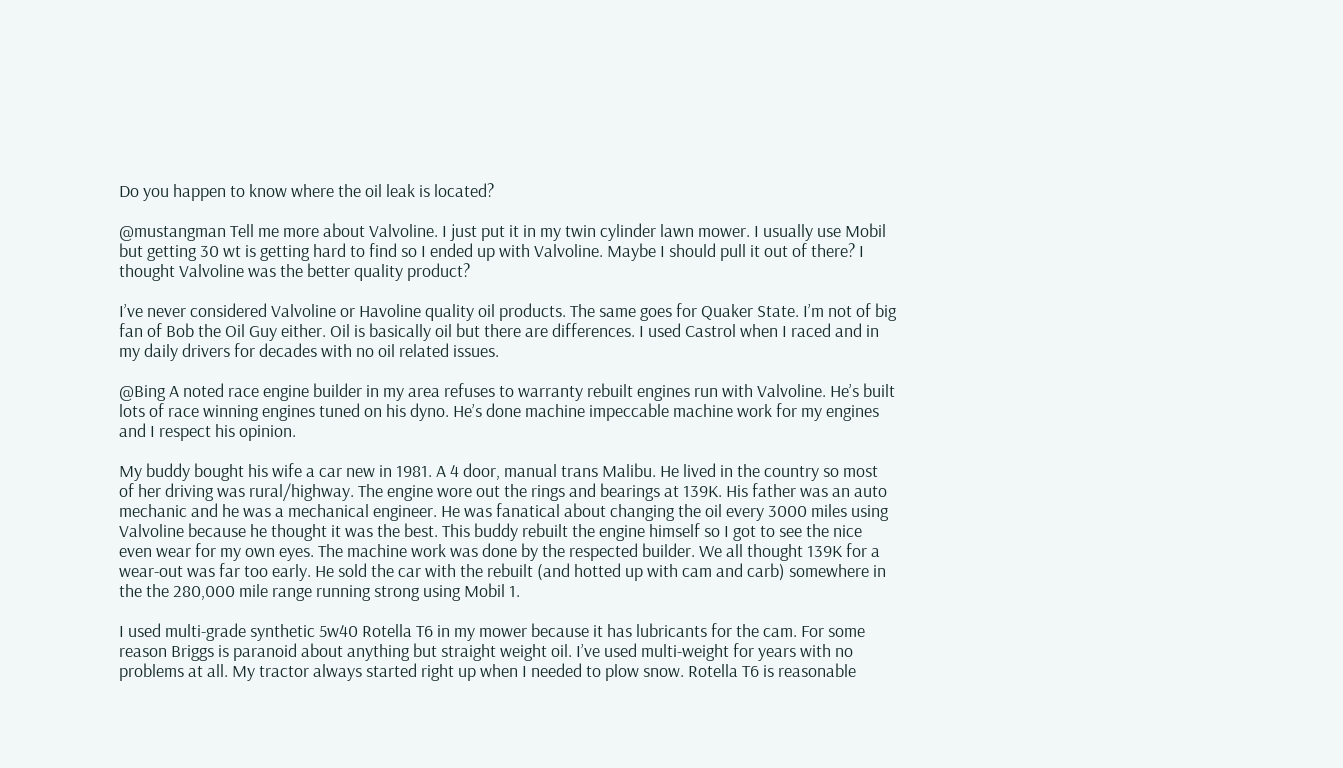Do you happen to know where the oil leak is located?

@mustangman Tell me more about Valvoline. I just put it in my twin cylinder lawn mower. I usually use Mobil but getting 30 wt is getting hard to find so I ended up with Valvoline. Maybe I should pull it out of there? I thought Valvoline was the better quality product?

I’ve never considered Valvoline or Havoline quality oil products. The same goes for Quaker State. I’m not of big fan of Bob the Oil Guy either. Oil is basically oil but there are differences. I used Castrol when I raced and in my daily drivers for decades with no oil related issues.

@Bing A noted race engine builder in my area refuses to warranty rebuilt engines run with Valvoline. He’s built lots of race winning engines tuned on his dyno. He’s done machine impeccable machine work for my engines and I respect his opinion.

My buddy bought his wife a car new in 1981. A 4 door, manual trans Malibu. He lived in the country so most of her driving was rural/highway. The engine wore out the rings and bearings at 139K. His father was an auto mechanic and he was a mechanical engineer. He was fanatical about changing the oil every 3000 miles using Valvoline because he thought it was the best. This buddy rebuilt the engine himself so I got to see the nice even wear for my own eyes. The machine work was done by the respected builder. We all thought 139K for a wear-out was far too early. He sold the car with the rebuilt (and hotted up with cam and carb) somewhere in the the 280,000 mile range running strong using Mobil 1.

I used multi-grade synthetic 5w40 Rotella T6 in my mower because it has lubricants for the cam. For some reason Briggs is paranoid about anything but straight weight oil. I’ve used multi-weight for years with no problems at all. My tractor always started right up when I needed to plow snow. Rotella T6 is reasonable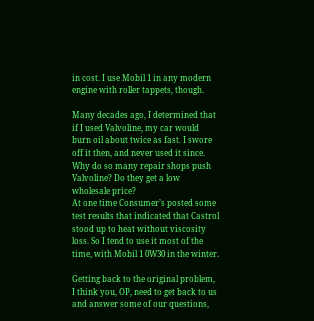in cost. I use Mobil 1 in any modern engine with roller tappets, though.

Many decades ago, I determined that if I used Valvoline, my car would burn oil about twice as fast. I swore off it then, and never used it since. Why do so many repair shops push Valvoline? Do they get a low wholesale price?
At one time Consumer’s posted some test results that indicated that Castrol stood up to heat without viscosity loss. So I tend to use it most of the time, with Mobil 1 0W30 in the winter.

Getting back to the original problem, I think you, OP, need to get back to us and answer some of our questions,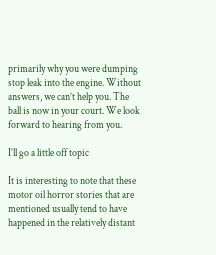primarily why you were dumping stop leak into the engine. Without answers, we can’t help you. The ball is now in your court. We look forward to hearing from you.

I’ll go a little off topic

It is interesting to note that these motor oil horror stories that are mentioned usually tend to have happened in the relatively distant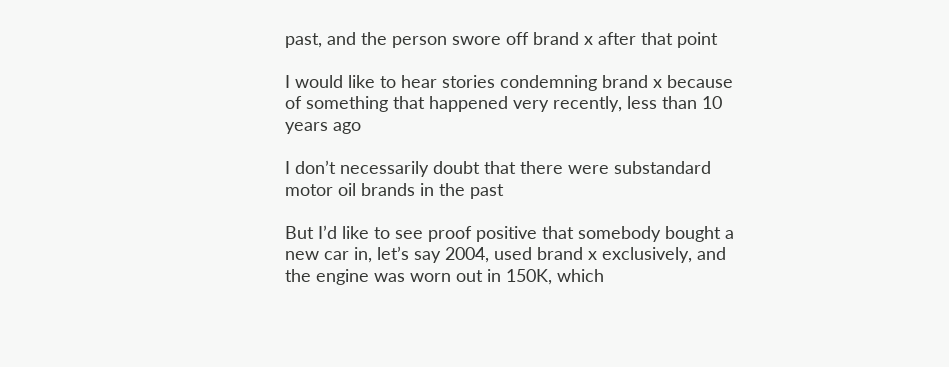past, and the person swore off brand x after that point

I would like to hear stories condemning brand x because of something that happened very recently, less than 10 years ago

I don’t necessarily doubt that there were substandard motor oil brands in the past

But I’d like to see proof positive that somebody bought a new car in, let’s say 2004, used brand x exclusively, and the engine was worn out in 150K, which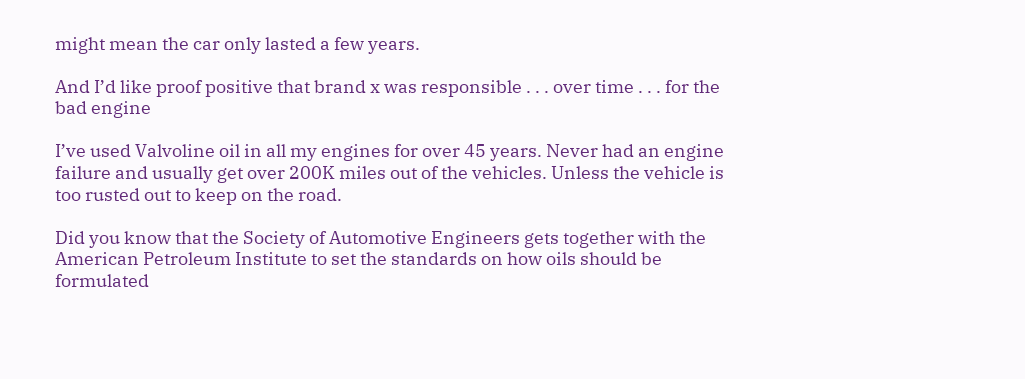might mean the car only lasted a few years.

And I’d like proof positive that brand x was responsible . . . over time . . . for the bad engine

I’ve used Valvoline oil in all my engines for over 45 years. Never had an engine failure and usually get over 200K miles out of the vehicles. Unless the vehicle is too rusted out to keep on the road.

Did you know that the Society of Automotive Engineers gets together with the American Petroleum Institute to set the standards on how oils should be formulated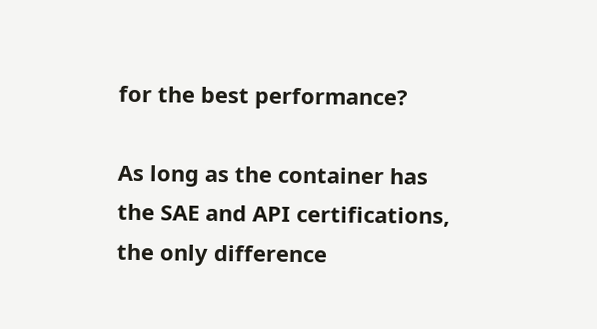for the best performance?

As long as the container has the SAE and API certifications, the only difference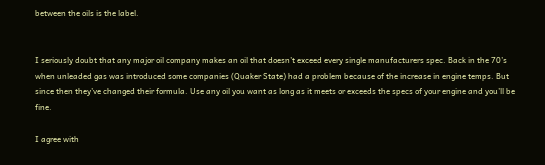between the oils is the label.


I seriously doubt that any major oil company makes an oil that doesn’t exceed every single manufacturers spec. Back in the 70’s when unleaded gas was introduced some companies (Quaker State) had a problem because of the increase in engine temps. But since then they’ve changed their formula. Use any oil you want as long as it meets or exceeds the specs of your engine and you’ll be fine.

I agree with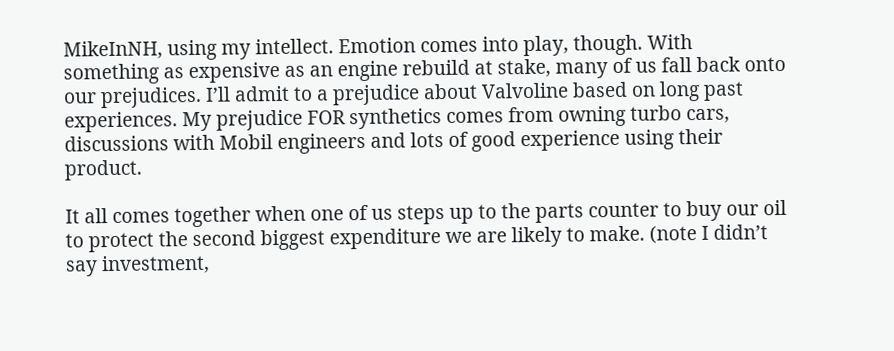MikeInNH, using my intellect. Emotion comes into play, though. With something as expensive as an engine rebuild at stake, many of us fall back onto our prejudices. I’ll admit to a prejudice about Valvoline based on long past experiences. My prejudice FOR synthetics comes from owning turbo cars, discussions with Mobil engineers and lots of good experience using their product.

It all comes together when one of us steps up to the parts counter to buy our oil to protect the second biggest expenditure we are likely to make. (note I didn’t say investment,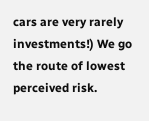cars are very rarely investments!) We go the route of lowest perceived risk.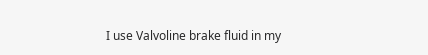I use Valvoline brake fluid in my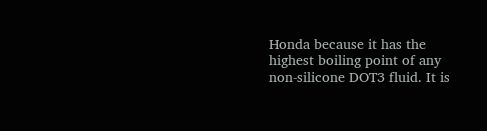Honda because it has the highest boiling point of any non-silicone DOT3 fluid. It is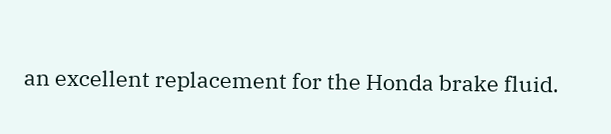an excellent replacement for the Honda brake fluid.